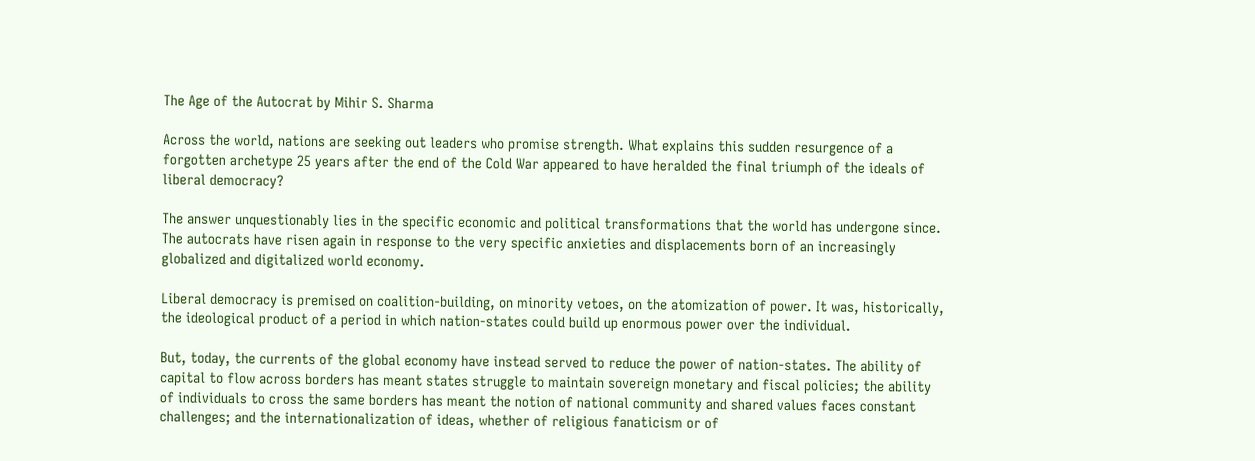The Age of the Autocrat by Mihir S. Sharma

Across the world, nations are seeking out leaders who promise strength. What explains this sudden resurgence of a forgotten archetype 25 years after the end of the Cold War appeared to have heralded the final triumph of the ideals of liberal democracy?

The answer unquestionably lies in the specific economic and political transformations that the world has undergone since. The autocrats have risen again in response to the very specific anxieties and displacements born of an increasingly globalized and digitalized world economy.

Liberal democracy is premised on coalition-building, on minority vetoes, on the atomization of power. It was, historically, the ideological product of a period in which nation-states could build up enormous power over the individual.

But, today, the currents of the global economy have instead served to reduce the power of nation-states. The ability of capital to flow across borders has meant states struggle to maintain sovereign monetary and fiscal policies; the ability of individuals to cross the same borders has meant the notion of national community and shared values faces constant challenges; and the internationalization of ideas, whether of religious fanaticism or of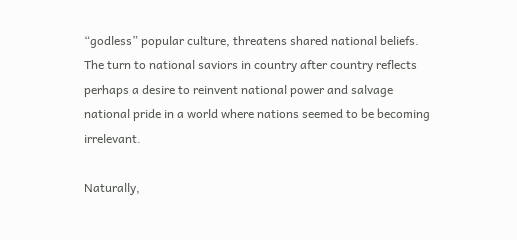“godless” popular culture, threatens shared national beliefs. The turn to national saviors in country after country reflects perhaps a desire to reinvent national power and salvage national pride in a world where nations seemed to be becoming irrelevant.

Naturally,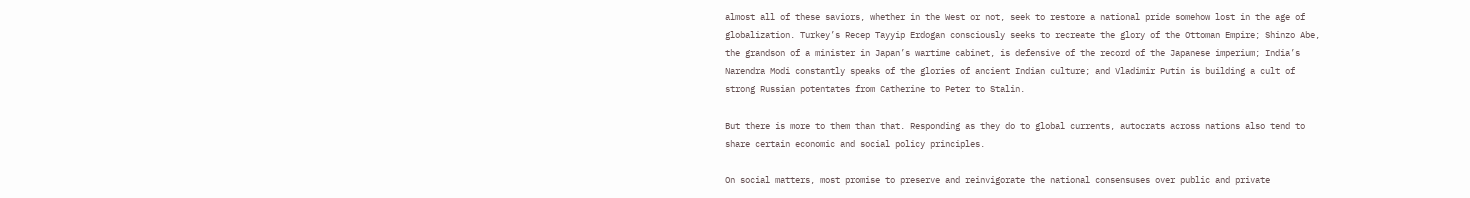almost all of these saviors, whether in the West or not, seek to restore a national pride somehow lost in the age of globalization. Turkey’s Recep Tayyip Erdogan consciously seeks to recreate the glory of the Ottoman Empire; Shinzo Abe, the grandson of a minister in Japan’s wartime cabinet, is defensive of the record of the Japanese imperium; India’s Narendra Modi constantly speaks of the glories of ancient Indian culture; and Vladimir Putin is building a cult of strong Russian potentates from Catherine to Peter to Stalin.

But there is more to them than that. Responding as they do to global currents, autocrats across nations also tend to share certain economic and social policy principles.

On social matters, most promise to preserve and reinvigorate the national consensuses over public and private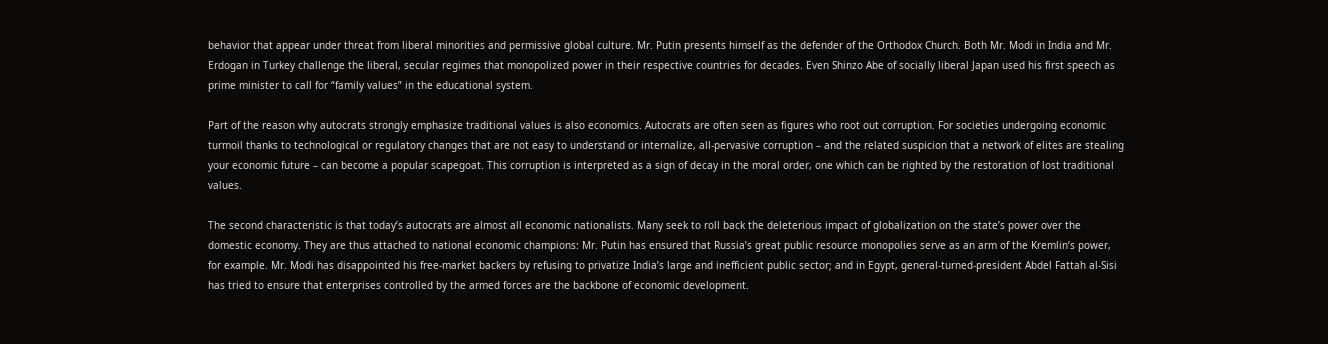behavior that appear under threat from liberal minorities and permissive global culture. Mr. Putin presents himself as the defender of the Orthodox Church. Both Mr. Modi in India and Mr. Erdogan in Turkey challenge the liberal, secular regimes that monopolized power in their respective countries for decades. Even Shinzo Abe of socially liberal Japan used his first speech as prime minister to call for “family values” in the educational system.

Part of the reason why autocrats strongly emphasize traditional values is also economics. Autocrats are often seen as figures who root out corruption. For societies undergoing economic turmoil thanks to technological or regulatory changes that are not easy to understand or internalize, all-pervasive corruption – and the related suspicion that a network of elites are stealing your economic future – can become a popular scapegoat. This corruption is interpreted as a sign of decay in the moral order, one which can be righted by the restoration of lost traditional values.

The second characteristic is that today’s autocrats are almost all economic nationalists. Many seek to roll back the deleterious impact of globalization on the state’s power over the domestic economy. They are thus attached to national economic champions: Mr. Putin has ensured that Russia’s great public resource monopolies serve as an arm of the Kremlin’s power, for example. Mr. Modi has disappointed his free-market backers by refusing to privatize India’s large and inefficient public sector; and in Egypt, general-turned-president Abdel Fattah al-Sisi has tried to ensure that enterprises controlled by the armed forces are the backbone of economic development.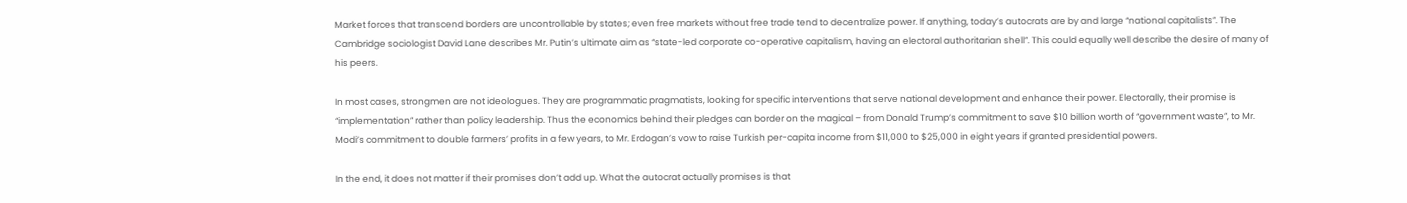Market forces that transcend borders are uncontrollable by states; even free markets without free trade tend to decentralize power. If anything, today’s autocrats are by and large “national capitalists”. The Cambridge sociologist David Lane describes Mr. Putin’s ultimate aim as “state-led corporate co-operative capitalism, having an electoral authoritarian shell”. This could equally well describe the desire of many of his peers.

In most cases, strongmen are not ideologues. They are programmatic pragmatists, looking for specific interventions that serve national development and enhance their power. Electorally, their promise is “implementation” rather than policy leadership. Thus the economics behind their pledges can border on the magical – from Donald Trump’s commitment to save $10 billion worth of “government waste”, to Mr. Modi’s commitment to double farmers’ profits in a few years, to Mr. Erdogan’s vow to raise Turkish per-capita income from $11,000 to $25,000 in eight years if granted presidential powers.

In the end, it does not matter if their promises don’t add up. What the autocrat actually promises is that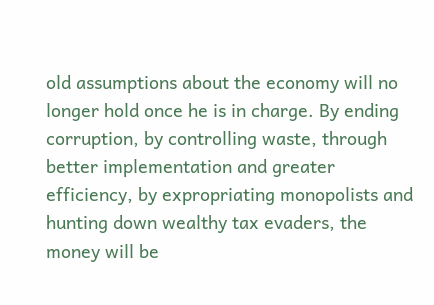old assumptions about the economy will no longer hold once he is in charge. By ending corruption, by controlling waste, through better implementation and greater efficiency, by expropriating monopolists and hunting down wealthy tax evaders, the money will be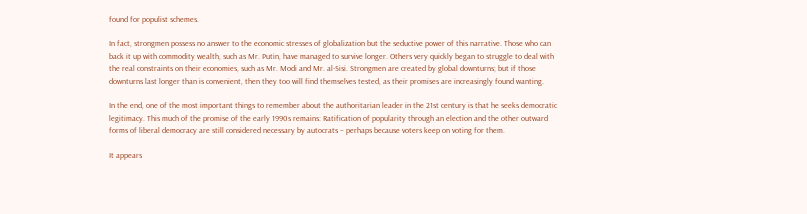found for populist schemes.

In fact, strongmen possess no answer to the economic stresses of globalization but the seductive power of this narrative. Those who can back it up with commodity wealth, such as Mr. Putin, have managed to survive longer. Others very quickly began to struggle to deal with the real constraints on their economies, such as Mr. Modi and Mr. al-Sisi. Strongmen are created by global downturns; but if those downturns last longer than is convenient, then they too will find themselves tested, as their promises are increasingly found wanting.

In the end, one of the most important things to remember about the authoritarian leader in the 21st century is that he seeks democratic legitimacy. This much of the promise of the early 1990s remains: Ratification of popularity through an election and the other outward forms of liberal democracy are still considered necessary by autocrats – perhaps because voters keep on voting for them.

It appears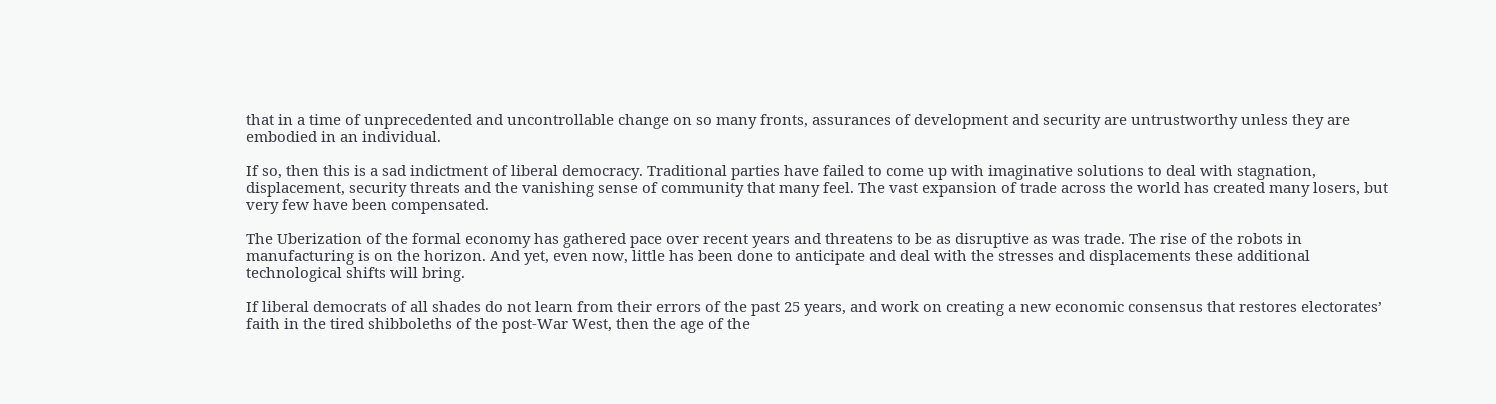that in a time of unprecedented and uncontrollable change on so many fronts, assurances of development and security are untrustworthy unless they are embodied in an individual.

If so, then this is a sad indictment of liberal democracy. Traditional parties have failed to come up with imaginative solutions to deal with stagnation, displacement, security threats and the vanishing sense of community that many feel. The vast expansion of trade across the world has created many losers, but very few have been compensated.

The Uberization of the formal economy has gathered pace over recent years and threatens to be as disruptive as was trade. The rise of the robots in manufacturing is on the horizon. And yet, even now, little has been done to anticipate and deal with the stresses and displacements these additional technological shifts will bring.

If liberal democrats of all shades do not learn from their errors of the past 25 years, and work on creating a new economic consensus that restores electorates’ faith in the tired shibboleths of the post-War West, then the age of the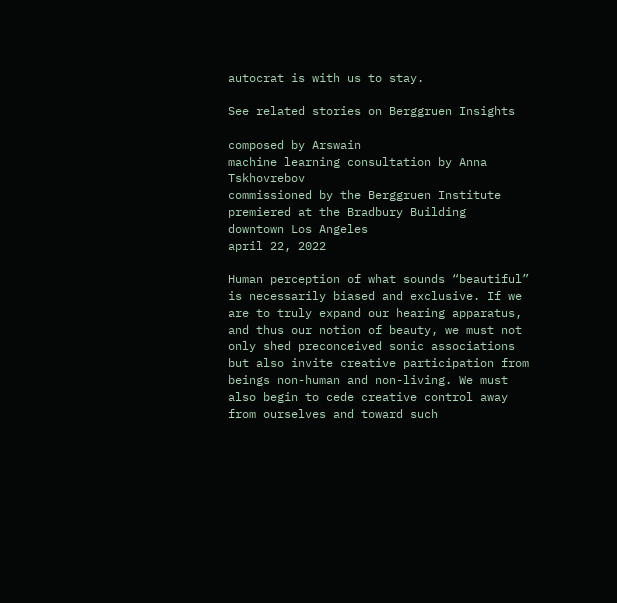autocrat is with us to stay.

See related stories on Berggruen Insights

composed by Arswain
machine learning consultation by Anna Tskhovrebov
commissioned by the Berggruen Institute
premiered at the Bradbury Building
downtown Los Angeles
april 22, 2022

Human perception of what sounds “beautiful” is necessarily biased and exclusive. If we are to truly expand our hearing apparatus, and thus our notion of beauty, we must not only shed preconceived sonic associations but also invite creative participation from beings non-human and non-living. We must also begin to cede creative control away from ourselves and toward such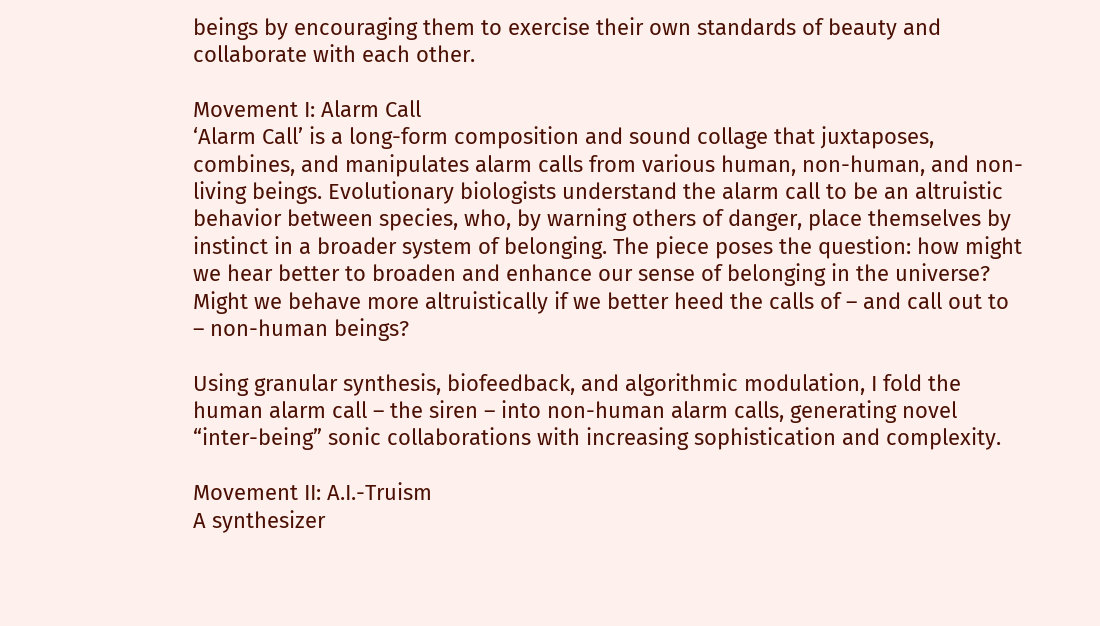beings by encouraging them to exercise their own standards of beauty and collaborate with each other.

Movement I: Alarm Call
‘Alarm Call’ is a long-form composition and sound collage that juxtaposes, combines, and manipulates alarm calls from various human, non-human, and non-living beings. Evolutionary biologists understand the alarm call to be an altruistic behavior between species, who, by warning others of danger, place themselves by instinct in a broader system of belonging. The piece poses the question: how might we hear better to broaden and enhance our sense of belonging in the universe? Might we behave more altruistically if we better heed the calls of – and call out to – non-human beings?

Using granular synthesis, biofeedback, and algorithmic modulation, I fold the human alarm call – the siren – into non-human alarm calls, generating novel “inter-being” sonic collaborations with increasing sophistication and complexity.

Movement II: A.I.-Truism
A synthesizer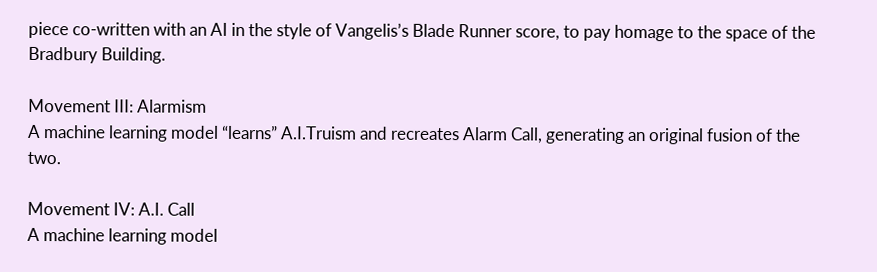piece co-written with an AI in the style of Vangelis’s Blade Runner score, to pay homage to the space of the Bradbury Building.

Movement III: Alarmism
A machine learning model “learns” A.I.Truism and recreates Alarm Call, generating an original fusion of the two.

Movement IV: A.I. Call
A machine learning model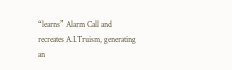“learns” Alarm Call and recreates A.I.Truism, generating an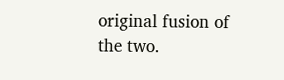original fusion of the two.